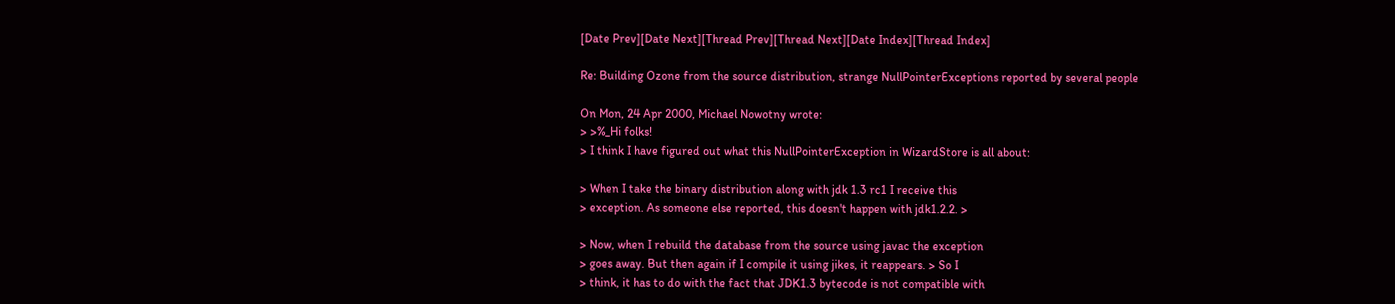[Date Prev][Date Next][Thread Prev][Thread Next][Date Index][Thread Index]

Re: Building Ozone from the source distribution, strange NullPointerExceptions reported by several people

On Mon, 24 Apr 2000, Michael Nowotny wrote:
> >%_Hi folks!
> I think I have figured out what this NullPointerException in WizardStore is all about:

> When I take the binary distribution along with jdk 1.3 rc1 I receive this
> exception. As someone else reported, this doesn't happen with jdk1.2.2. >

> Now, when I rebuild the database from the source using javac the exception
> goes away. But then again if I compile it using jikes, it reappears. > So I
> think, it has to do with the fact that JDK1.3 bytecode is not compatible with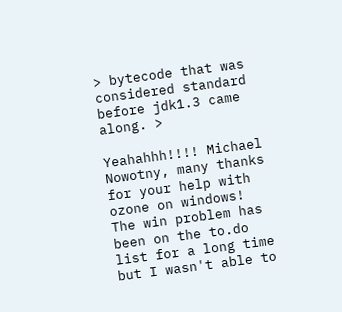> bytecode that was considered standard before jdk1.3 came along. >

Yeahahhh!!!! Michael Nowotny, many thanks for your help with ozone on windows!
The win problem has been on the to.do list for a long time but I wasn't able to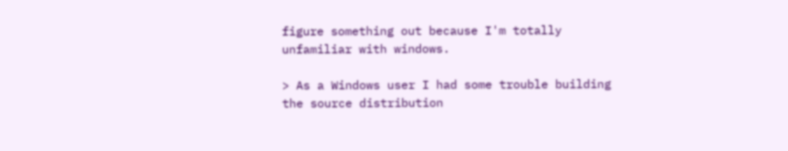figure something out because I'm totally unfamiliar with windows.

> As a Windows user I had some trouble building the source distribution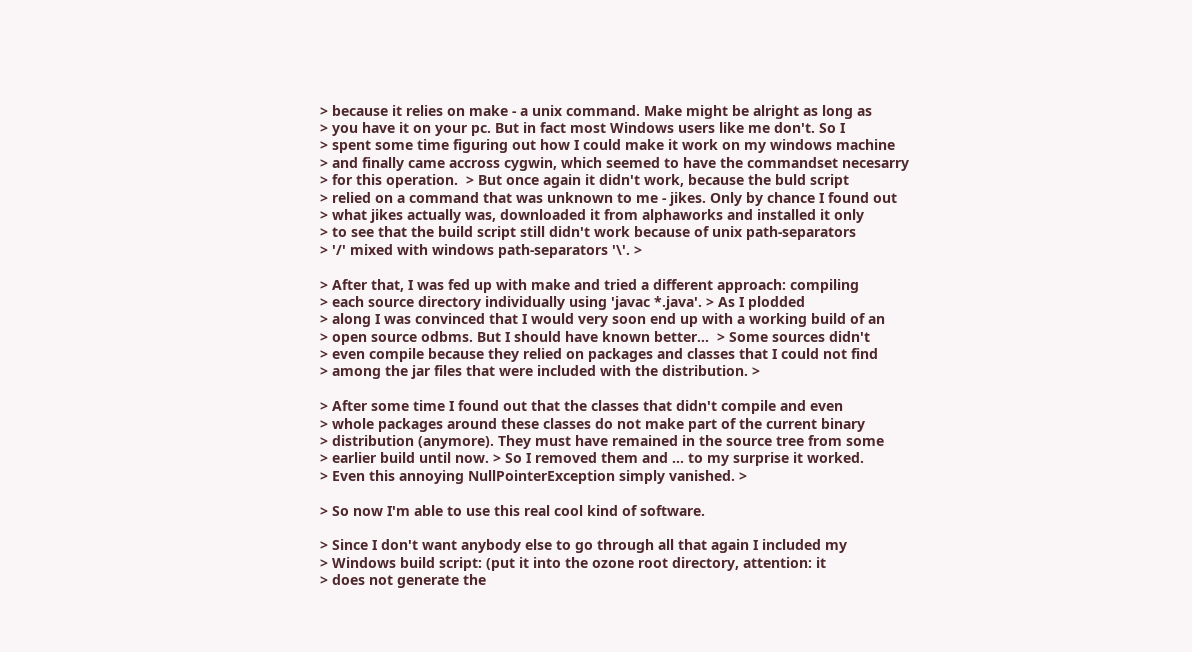> because it relies on make - a unix command. Make might be alright as long as
> you have it on your pc. But in fact most Windows users like me don't. So I
> spent some time figuring out how I could make it work on my windows machine
> and finally came accross cygwin, which seemed to have the commandset necesarry
> for this operation.  > But once again it didn't work, because the buld script
> relied on a command that was unknown to me - jikes. Only by chance I found out
> what jikes actually was, downloaded it from alphaworks and installed it only
> to see that the build script still didn't work because of unix path-separators
> '/' mixed with windows path-separators '\'. >

> After that, I was fed up with make and tried a different approach: compiling
> each source directory individually using 'javac *.java'. > As I plodded
> along I was convinced that I would very soon end up with a working build of an
> open source odbms. But I should have known better...  > Some sources didn't
> even compile because they relied on packages and classes that I could not find
> among the jar files that were included with the distribution. >

> After some time I found out that the classes that didn't compile and even
> whole packages around these classes do not make part of the current binary
> distribution (anymore). They must have remained in the source tree from some
> earlier build until now. > So I removed them and ... to my surprise it worked.
> Even this annoying NullPointerException simply vanished. >

> So now I'm able to use this real cool kind of software.

> Since I don't want anybody else to go through all that again I included my
> Windows build script: (put it into the ozone root directory, attention: it
> does not generate the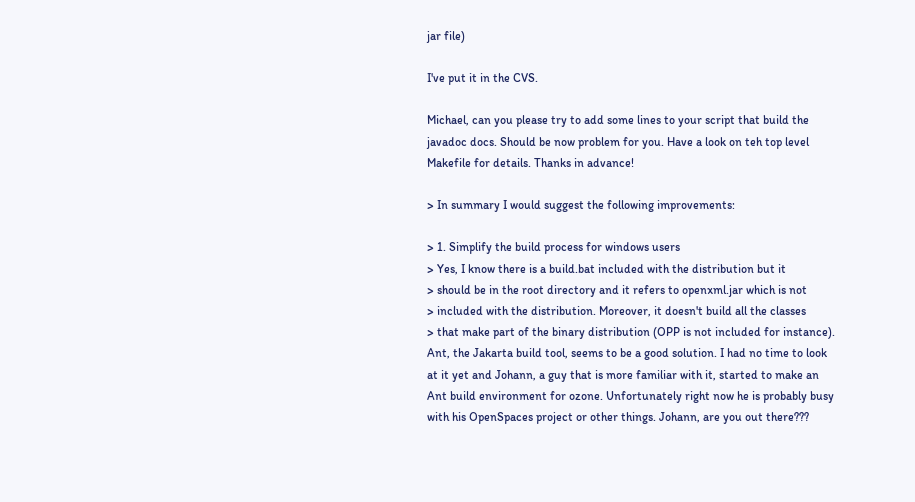jar file)

I've put it in the CVS.

Michael, can you please try to add some lines to your script that build the
javadoc docs. Should be now problem for you. Have a look on teh top level
Makefile for details. Thanks in advance!

> In summary I would suggest the following improvements:

> 1. Simplify the build process for windows users
> Yes, I know there is a build.bat included with the distribution but it
> should be in the root directory and it refers to openxml.jar which is not
> included with the distribution. Moreover, it doesn't build all the classes
> that make part of the binary distribution (OPP is not included for instance).
Ant, the Jakarta build tool, seems to be a good solution. I had no time to look
at it yet and Johann, a guy that is more familiar with it, started to make an
Ant build environment for ozone. Unfortunately right now he is probably busy
with his OpenSpaces project or other things. Johann, are you out there???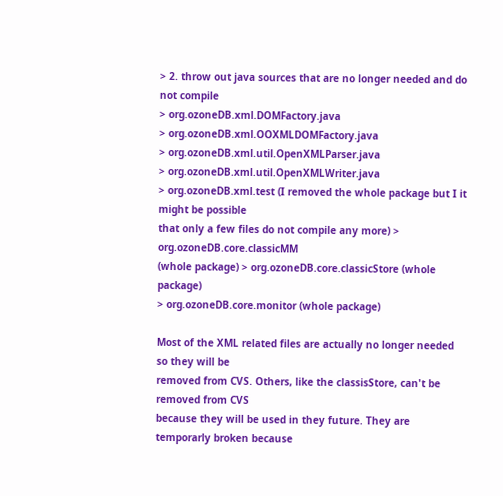> 2. throw out java sources that are no longer needed and do not compile
> org.ozoneDB.xml.DOMFactory.java
> org.ozoneDB.xml.OOXMLDOMFactory.java
> org.ozoneDB.xml.util.OpenXMLParser.java
> org.ozoneDB.xml.util.OpenXMLWriter.java
> org.ozoneDB.xml.test (I removed the whole package but I it might be possible
that only a few files do not compile any more) > org.ozoneDB.core.classicMM
(whole package) > org.ozoneDB.core.classicStore (whole package)
> org.ozoneDB.core.monitor (whole package)

Most of the XML related files are actually no longer needed so they will be
removed from CVS. Others, like the classisStore, can't be removed from CVS
because they will be used in they future. They are temporarly broken because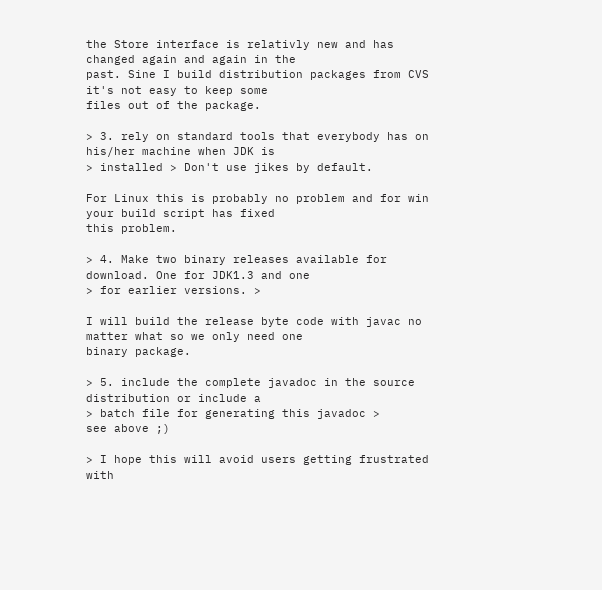the Store interface is relativly new and has changed again and again in the
past. Sine I build distribution packages from CVS it's not easy to keep some
files out of the package.

> 3. rely on standard tools that everybody has on his/her machine when JDK is
> installed > Don't use jikes by default.

For Linux this is probably no problem and for win your build script has fixed
this problem.

> 4. Make two binary releases available for download. One for JDK1.3 and one
> for earlier versions. >

I will build the release byte code with javac no matter what so we only need one
binary package.

> 5. include the complete javadoc in the source distribution or include a
> batch file for generating this javadoc >
see above ;)

> I hope this will avoid users getting frustrated with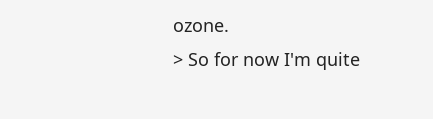ozone.
> So for now I'm quite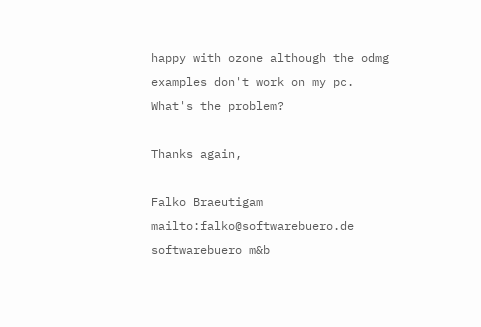happy with ozone although the odmg examples don't work on my pc.
What's the problem?

Thanks again,

Falko Braeutigam                         mailto:falko@softwarebuero.de
softwarebuero m&b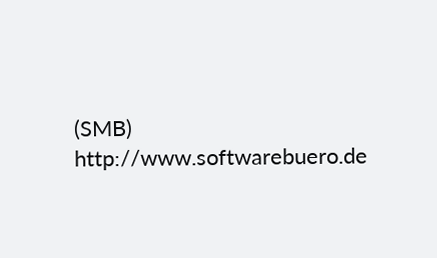(SMB)                    http://www.softwarebuero.de